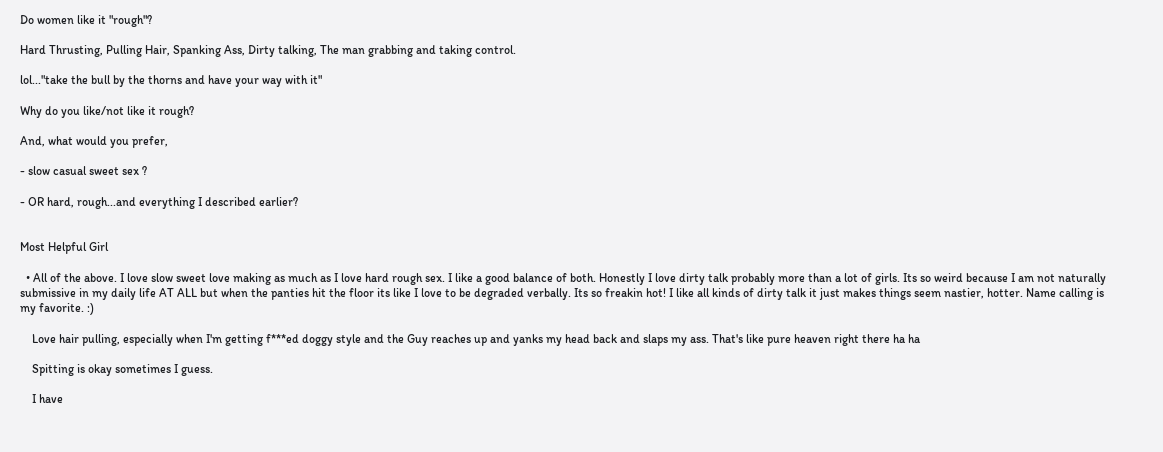Do women like it "rough"?

Hard Thrusting, Pulling Hair, Spanking Ass, Dirty talking, The man grabbing and taking control.

lol..."take the bull by the thorns and have your way with it"

Why do you like/not like it rough?

And, what would you prefer,

- slow casual sweet sex ?

- OR hard, rough...and everything I described earlier?


Most Helpful Girl

  • All of the above. I love slow sweet love making as much as I love hard rough sex. I like a good balance of both. Honestly I love dirty talk probably more than a lot of girls. Its so weird because I am not naturally submissive in my daily life AT ALL but when the panties hit the floor its like I love to be degraded verbally. Its so freakin hot! I like all kinds of dirty talk it just makes things seem nastier, hotter. Name calling is my favorite. :)

    Love hair pulling, especially when I'm getting f***ed doggy style and the Guy reaches up and yanks my head back and slaps my ass. That's like pure heaven right there ha ha

    Spitting is okay sometimes I guess.

    I have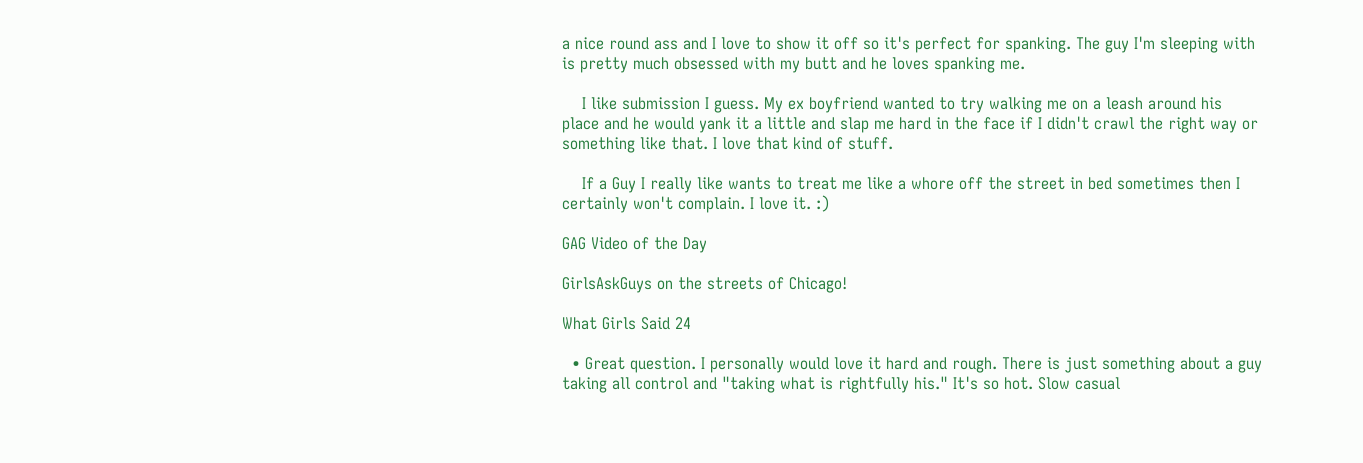a nice round ass and I love to show it off so it's perfect for spanking. The guy I'm sleeping with is pretty much obsessed with my butt and he loves spanking me.

    I like submission I guess. My ex boyfriend wanted to try walking me on a leash around his place and he would yank it a little and slap me hard in the face if I didn't crawl the right way or something like that. I love that kind of stuff.

    If a Guy I really like wants to treat me like a whore off the street in bed sometimes then I certainly won't complain. I love it. :)

GAG Video of the Day

GirlsAskGuys on the streets of Chicago!

What Girls Said 24

  • Great question. I personally would love it hard and rough. There is just something about a guy taking all control and "taking what is rightfully his." It's so hot. Slow casual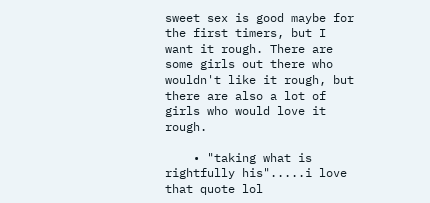sweet sex is good maybe for the first timers, but I want it rough. There are some girls out there who wouldn't like it rough, but there are also a lot of girls who would love it rough.

    • "taking what is rightfully his".....i love that quote lol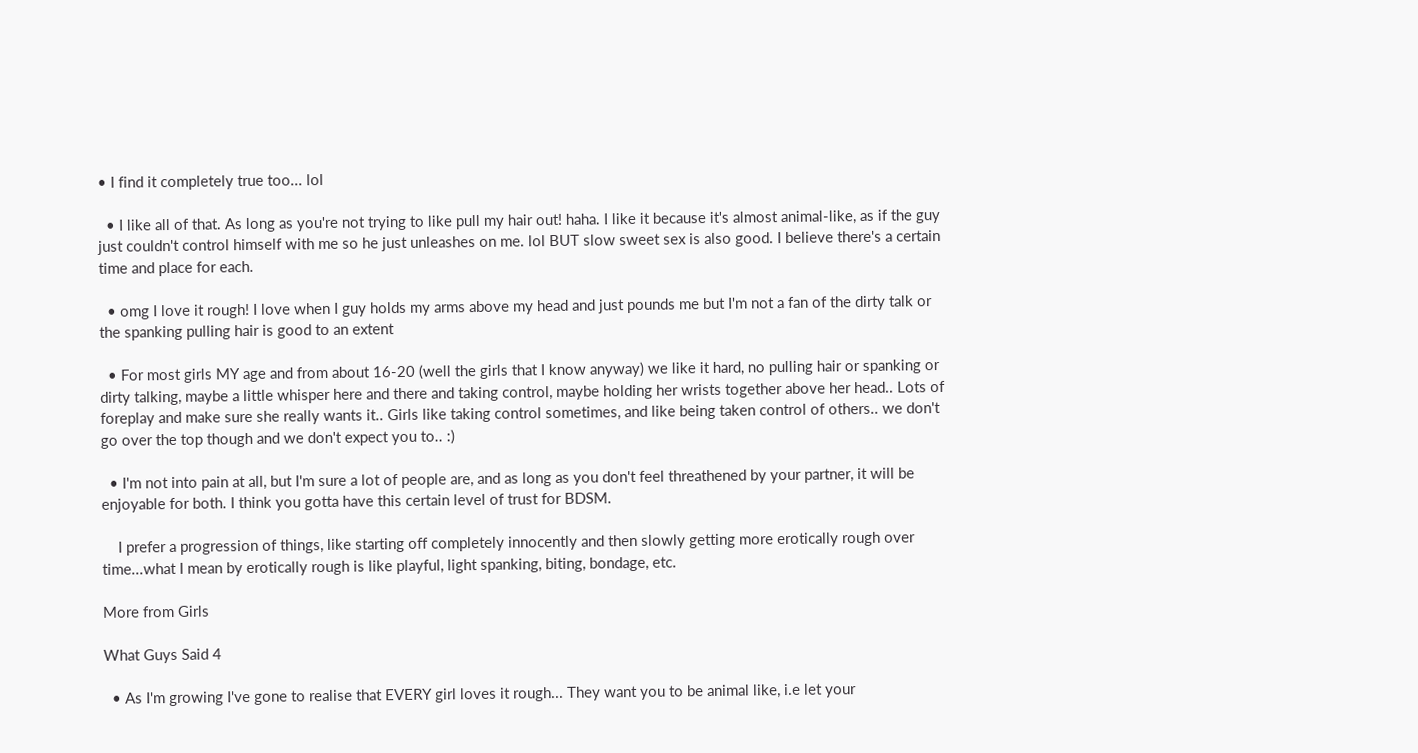• I find it completely true too... lol

  • I like all of that. As long as you're not trying to like pull my hair out! haha. I like it because it's almost animal-like, as if the guy just couldn't control himself with me so he just unleashes on me. lol BUT slow sweet sex is also good. I believe there's a certain time and place for each.

  • omg I love it rough! I love when I guy holds my arms above my head and just pounds me but I'm not a fan of the dirty talk or the spanking pulling hair is good to an extent

  • For most girls MY age and from about 16-20 (well the girls that I know anyway) we like it hard, no pulling hair or spanking or dirty talking, maybe a little whisper here and there and taking control, maybe holding her wrists together above her head.. Lots of foreplay and make sure she really wants it.. Girls like taking control sometimes, and like being taken control of others.. we don't go over the top though and we don't expect you to.. :)

  • I'm not into pain at all, but I'm sure a lot of people are, and as long as you don't feel threathened by your partner, it will be enjoyable for both. I think you gotta have this certain level of trust for BDSM.

    I prefer a progression of things, like starting off completely innocently and then slowly getting more erotically rough over time...what I mean by erotically rough is like playful, light spanking, biting, bondage, etc.

More from Girls

What Guys Said 4

  • As I'm growing I've gone to realise that EVERY girl loves it rough... They want you to be animal like, i.e let your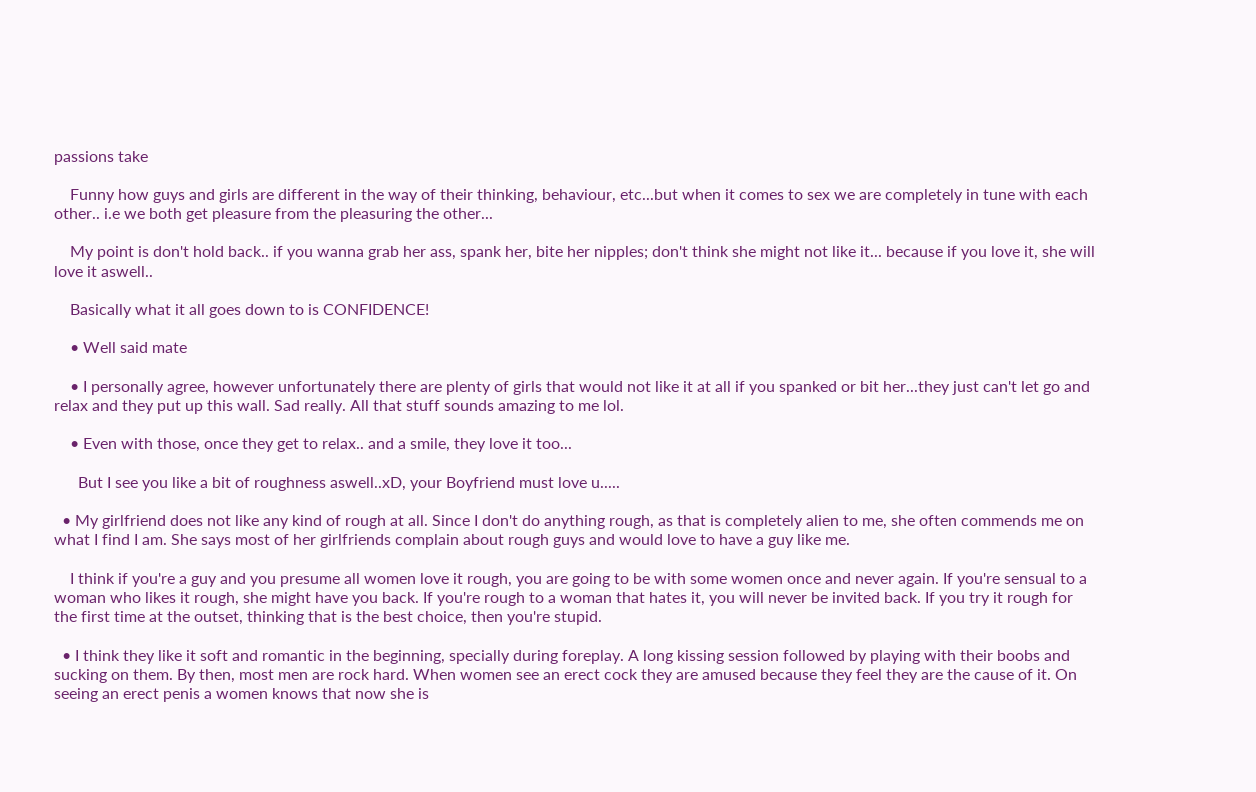passions take

    Funny how guys and girls are different in the way of their thinking, behaviour, etc...but when it comes to sex we are completely in tune with each other.. i.e we both get pleasure from the pleasuring the other...

    My point is don't hold back.. if you wanna grab her ass, spank her, bite her nipples; don't think she might not like it... because if you love it, she will love it aswell..

    Basically what it all goes down to is CONFIDENCE!

    • Well said mate

    • I personally agree, however unfortunately there are plenty of girls that would not like it at all if you spanked or bit her...they just can't let go and relax and they put up this wall. Sad really. All that stuff sounds amazing to me lol.

    • Even with those, once they get to relax.. and a smile, they love it too...

      But I see you like a bit of roughness aswell..xD, your Boyfriend must love u.....

  • My girlfriend does not like any kind of rough at all. Since I don't do anything rough, as that is completely alien to me, she often commends me on what I find I am. She says most of her girlfriends complain about rough guys and would love to have a guy like me.

    I think if you're a guy and you presume all women love it rough, you are going to be with some women once and never again. If you're sensual to a woman who likes it rough, she might have you back. If you're rough to a woman that hates it, you will never be invited back. If you try it rough for the first time at the outset, thinking that is the best choice, then you're stupid.

  • I think they like it soft and romantic in the beginning, specially during foreplay. A long kissing session followed by playing with their boobs and sucking on them. By then, most men are rock hard. When women see an erect cock they are amused because they feel they are the cause of it. On seeing an erect penis a women knows that now she is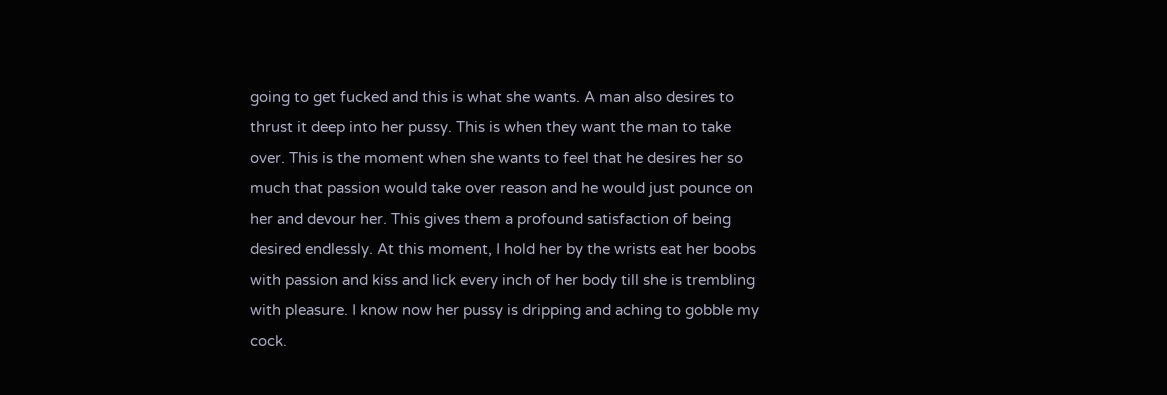going to get fucked and this is what she wants. A man also desires to thrust it deep into her pussy. This is when they want the man to take over. This is the moment when she wants to feel that he desires her so much that passion would take over reason and he would just pounce on her and devour her. This gives them a profound satisfaction of being desired endlessly. At this moment, I hold her by the wrists eat her boobs with passion and kiss and lick every inch of her body till she is trembling with pleasure. I know now her pussy is dripping and aching to gobble my cock.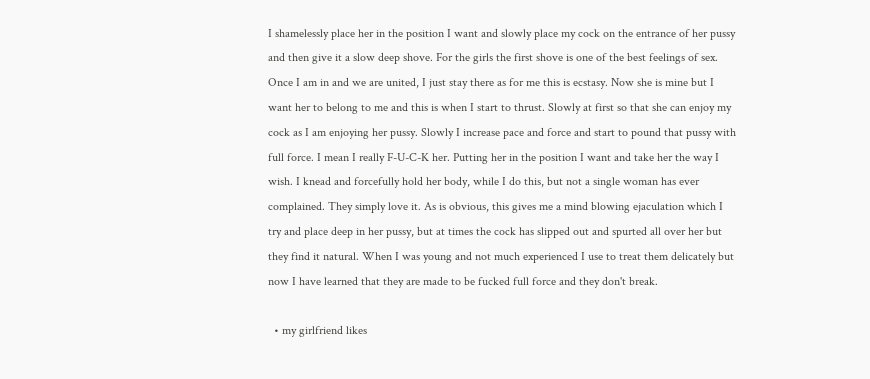I shamelessly place her in the position I want and slowly place my cock on the entrance of her pussy and then give it a slow deep shove. For the girls the first shove is one of the best feelings of sex. Once I am in and we are united, I just stay there as for me this is ecstasy. Now she is mine but I want her to belong to me and this is when I start to thrust. Slowly at first so that she can enjoy my cock as I am enjoying her pussy. Slowly I increase pace and force and start to pound that pussy with full force. I mean I really F-U-C-K her. Putting her in the position I want and take her the way I wish. I knead and forcefully hold her body, while I do this, but not a single woman has ever complained. They simply love it. As is obvious, this gives me a mind blowing ejaculation which I try and place deep in her pussy, but at times the cock has slipped out and spurted all over her but they find it natural. When I was young and not much experienced I use to treat them delicately but now I have learned that they are made to be fucked full force and they don't break.

  • my girlfriend likes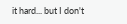it hard... but I don't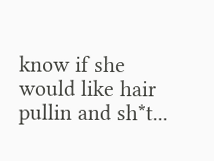know if she would like hair pullin and sh*t...